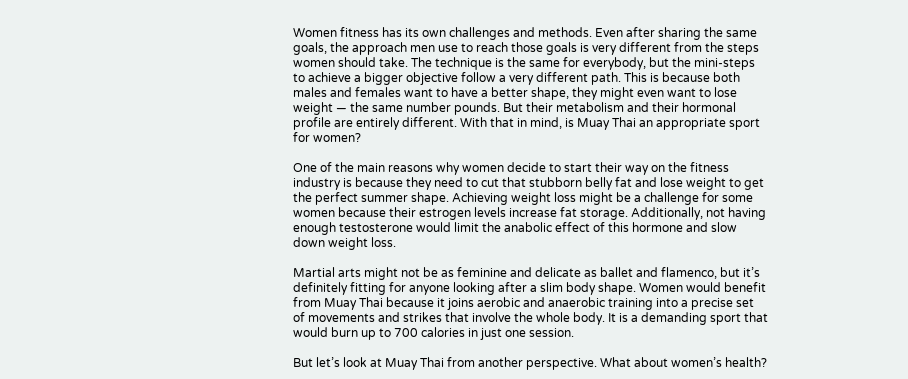Women fitness has its own challenges and methods. Even after sharing the same goals, the approach men use to reach those goals is very different from the steps women should take. The technique is the same for everybody, but the mini-steps to achieve a bigger objective follow a very different path. This is because both males and females want to have a better shape, they might even want to lose weight — the same number pounds. But their metabolism and their hormonal profile are entirely different. With that in mind, is Muay Thai an appropriate sport for women?

One of the main reasons why women decide to start their way on the fitness industry is because they need to cut that stubborn belly fat and lose weight to get the perfect summer shape. Achieving weight loss might be a challenge for some women because their estrogen levels increase fat storage. Additionally, not having enough testosterone would limit the anabolic effect of this hormone and slow down weight loss.

Martial arts might not be as feminine and delicate as ballet and flamenco, but it’s definitely fitting for anyone looking after a slim body shape. Women would benefit from Muay Thai because it joins aerobic and anaerobic training into a precise set of movements and strikes that involve the whole body. It is a demanding sport that would burn up to 700 calories in just one session.

But let’s look at Muay Thai from another perspective. What about women’s health?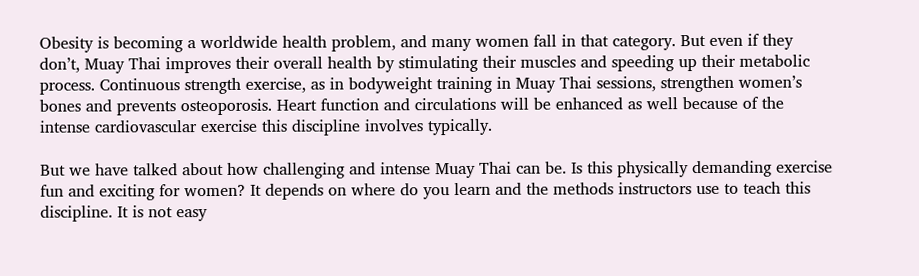Obesity is becoming a worldwide health problem, and many women fall in that category. But even if they don’t, Muay Thai improves their overall health by stimulating their muscles and speeding up their metabolic process. Continuous strength exercise, as in bodyweight training in Muay Thai sessions, strengthen women’s bones and prevents osteoporosis. Heart function and circulations will be enhanced as well because of the intense cardiovascular exercise this discipline involves typically.

But we have talked about how challenging and intense Muay Thai can be. Is this physically demanding exercise fun and exciting for women? It depends on where do you learn and the methods instructors use to teach this discipline. It is not easy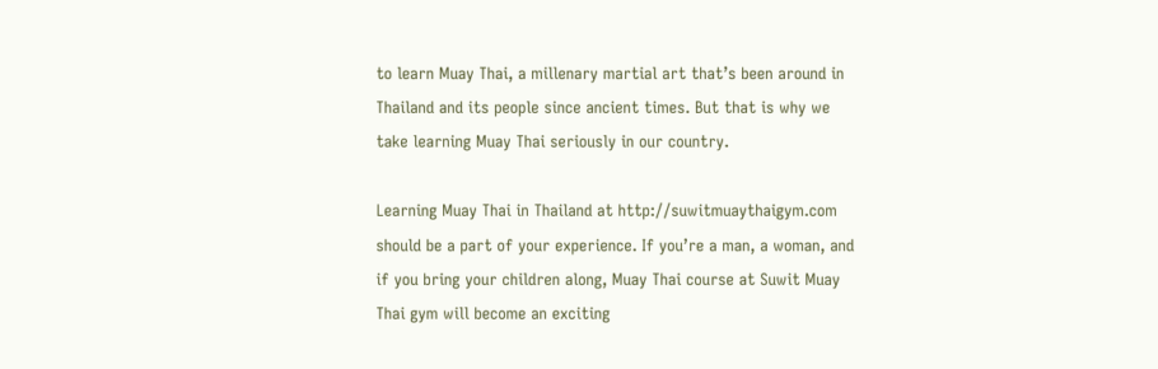to learn Muay Thai, a millenary martial art that’s been around in Thailand and its people since ancient times. But that is why we take learning Muay Thai seriously in our country.

Learning Muay Thai in Thailand at http://suwitmuaythaigym.com should be a part of your experience. If you’re a man, a woman, and if you bring your children along, Muay Thai course at Suwit Muay Thai gym will become an exciting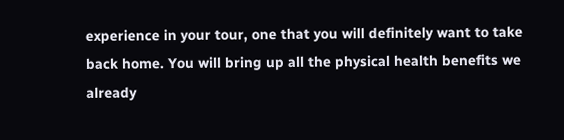experience in your tour, one that you will definitely want to take back home. You will bring up all the physical health benefits we already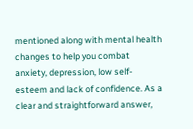mentioned along with mental health changes to help you combat anxiety, depression, low self-esteem and lack of confidence. As a clear and straightforward answer,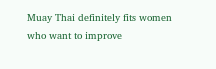Muay Thai definitely fits women who want to improve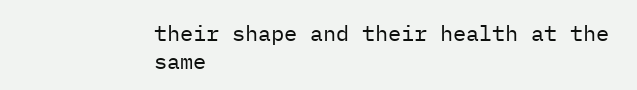their shape and their health at the same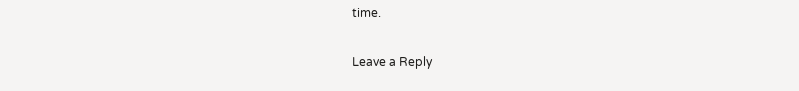time.

Leave a Reply